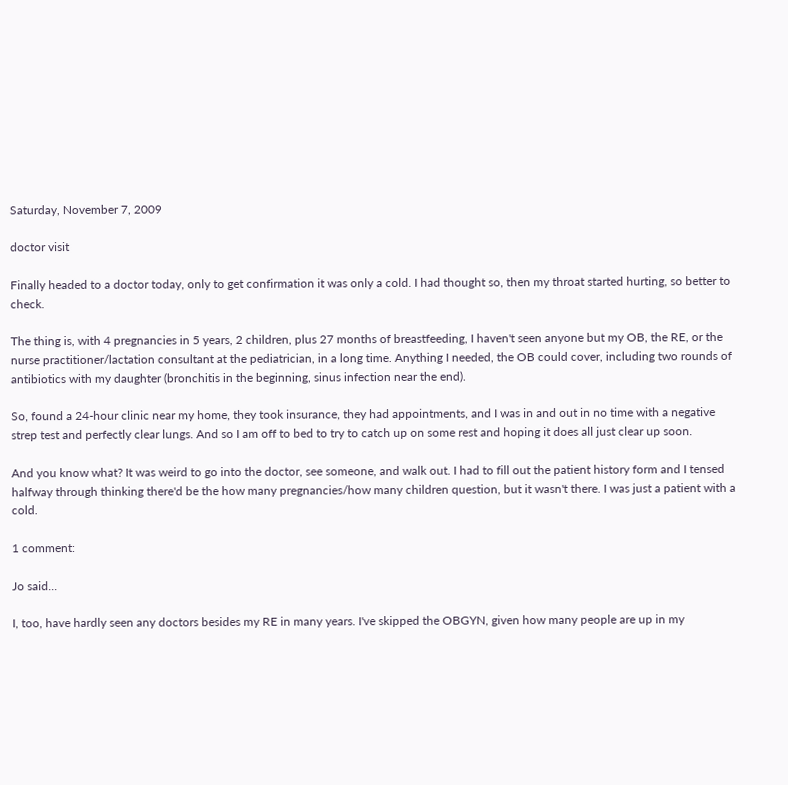Saturday, November 7, 2009

doctor visit

Finally headed to a doctor today, only to get confirmation it was only a cold. I had thought so, then my throat started hurting, so better to check.

The thing is, with 4 pregnancies in 5 years, 2 children, plus 27 months of breastfeeding, I haven't seen anyone but my OB, the RE, or the nurse practitioner/lactation consultant at the pediatrician, in a long time. Anything I needed, the OB could cover, including two rounds of antibiotics with my daughter (bronchitis in the beginning, sinus infection near the end).

So, found a 24-hour clinic near my home, they took insurance, they had appointments, and I was in and out in no time with a negative strep test and perfectly clear lungs. And so I am off to bed to try to catch up on some rest and hoping it does all just clear up soon.

And you know what? It was weird to go into the doctor, see someone, and walk out. I had to fill out the patient history form and I tensed halfway through thinking there'd be the how many pregnancies/how many children question, but it wasn't there. I was just a patient with a cold.

1 comment:

Jo said...

I, too, have hardly seen any doctors besides my RE in many years. I've skipped the OBGYN, given how many people are up in my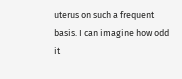uterus on such a frequent basis. I can imagine how odd it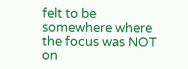felt to be somewhere where the focus was NOT on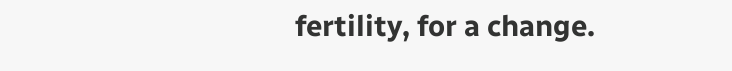fertility, for a change.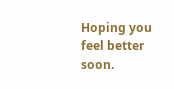Hoping you feel better soon.